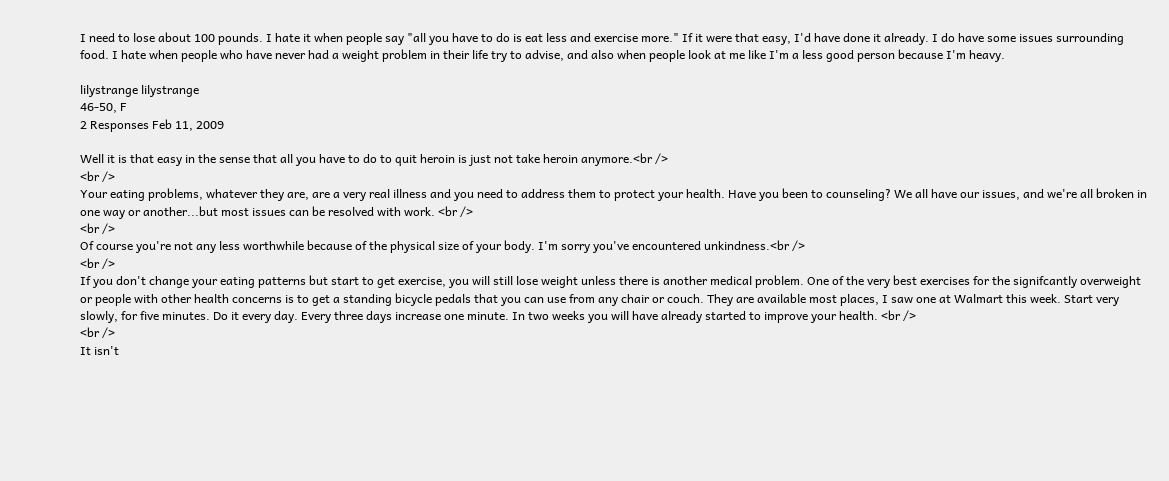I need to lose about 100 pounds. I hate it when people say "all you have to do is eat less and exercise more." If it were that easy, I'd have done it already. I do have some issues surrounding food. I hate when people who have never had a weight problem in their life try to advise, and also when people look at me like I'm a less good person because I'm heavy.

lilystrange lilystrange
46-50, F
2 Responses Feb 11, 2009

Well it is that easy in the sense that all you have to do to quit heroin is just not take heroin anymore.<br />
<br />
Your eating problems, whatever they are, are a very real illness and you need to address them to protect your health. Have you been to counseling? We all have our issues, and we're all broken in one way or another...but most issues can be resolved with work. <br />
<br />
Of course you're not any less worthwhile because of the physical size of your body. I'm sorry you've encountered unkindness.<br />
<br />
If you don't change your eating patterns but start to get exercise, you will still lose weight unless there is another medical problem. One of the very best exercises for the signifcantly overweight or people with other health concerns is to get a standing bicycle pedals that you can use from any chair or couch. They are available most places, I saw one at Walmart this week. Start very slowly, for five minutes. Do it every day. Every three days increase one minute. In two weeks you will have already started to improve your health. <br />
<br />
It isn't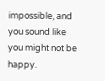impossible, and you sound like you might not be happy.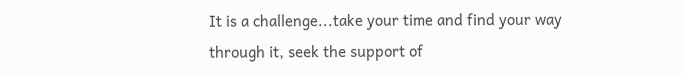It is a challenge...take your time and find your way through it, seek the support of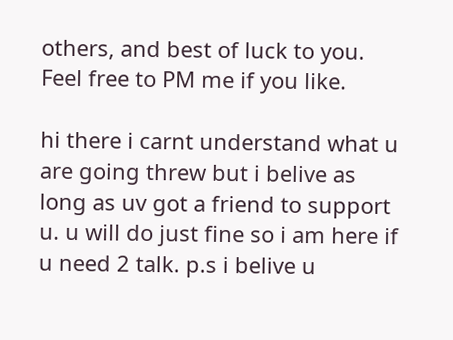others, and best of luck to you. Feel free to PM me if you like.

hi there i carnt understand what u are going threw but i belive as long as uv got a friend to support u. u will do just fine so i am here if u need 2 talk. p.s i belive u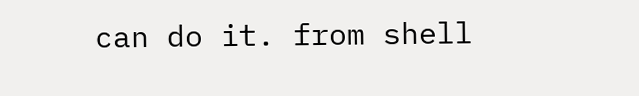can do it. from shell